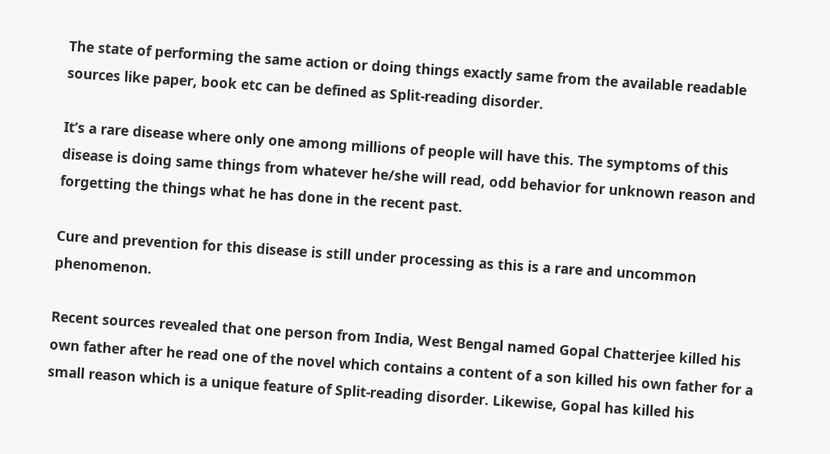The state of performing the same action or doing things exactly same from the available readable sources like paper, book etc can be defined as Split-reading disorder.

It’s a rare disease where only one among millions of people will have this. The symptoms of this disease is doing same things from whatever he/she will read, odd behavior for unknown reason and forgetting the things what he has done in the recent past.

Cure and prevention for this disease is still under processing as this is a rare and uncommon phenomenon.

Recent sources revealed that one person from India, West Bengal named Gopal Chatterjee killed his own father after he read one of the novel which contains a content of a son killed his own father for a small reason which is a unique feature of Split-reading disorder. Likewise, Gopal has killed his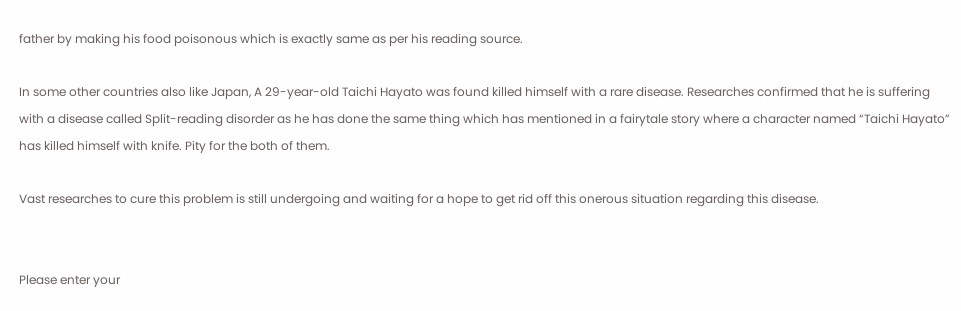father by making his food poisonous which is exactly same as per his reading source.

In some other countries also like Japan, A 29-year-old Taichi Hayato was found killed himself with a rare disease. Researches confirmed that he is suffering with a disease called Split-reading disorder as he has done the same thing which has mentioned in a fairytale story where a character named “Taichi Hayato” has killed himself with knife. Pity for the both of them.

Vast researches to cure this problem is still undergoing and waiting for a hope to get rid off this onerous situation regarding this disease.


Please enter your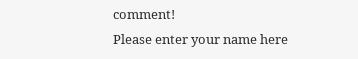comment!
Please enter your name here